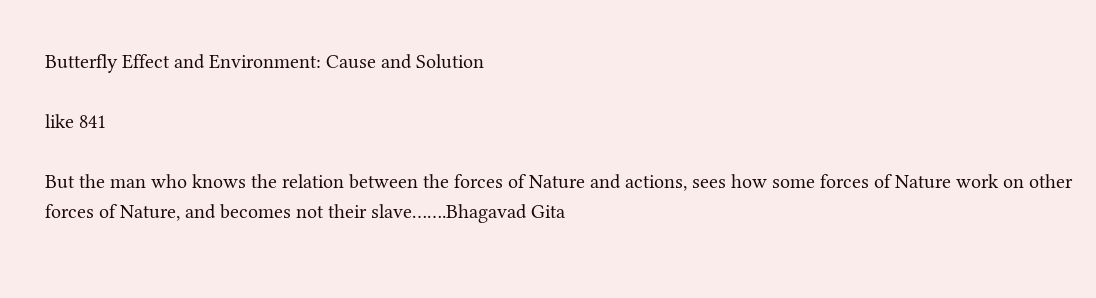Butterfly Effect and Environment: Cause and Solution

like 841

But the man who knows the relation between the forces of Nature and actions, sees how some forces of Nature work on other forces of Nature, and becomes not their slave…….Bhagavad Gita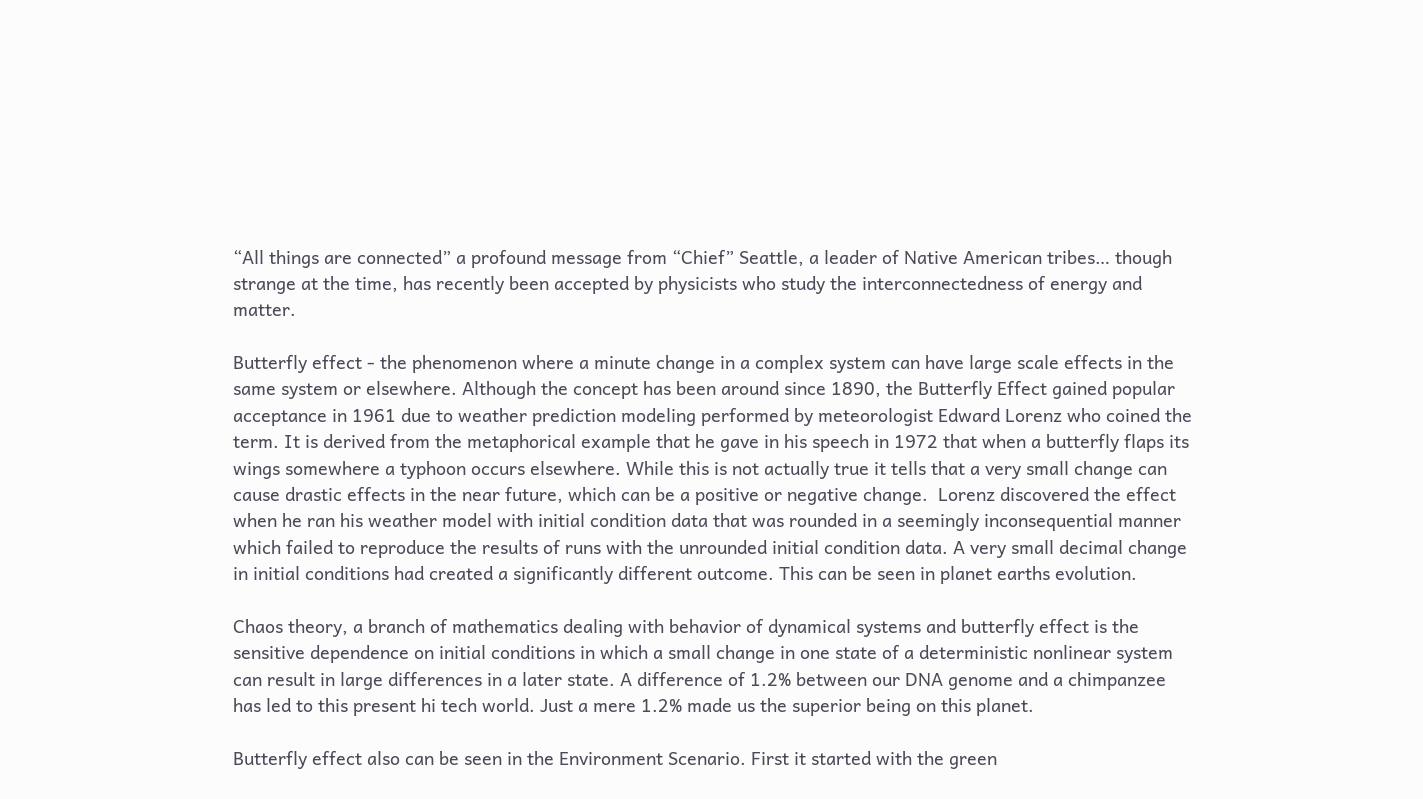“All things are connected” a profound message from “Chief” Seattle, a leader of Native American tribes… though strange at the time, has recently been accepted by physicists who study the interconnectedness of energy and matter.

Butterfly effect - the phenomenon where a minute change in a complex system can have large scale effects in the same system or elsewhere. Although the concept has been around since 1890, the Butterfly Effect gained popular acceptance in 1961 due to weather prediction modeling performed by meteorologist Edward Lorenz who coined the term. It is derived from the metaphorical example that he gave in his speech in 1972 that when a butterfly flaps its wings somewhere a typhoon occurs elsewhere. While this is not actually true it tells that a very small change can cause drastic effects in the near future, which can be a positive or negative change.  Lorenz discovered the effect when he ran his weather model with initial condition data that was rounded in a seemingly inconsequential manner which failed to reproduce the results of runs with the unrounded initial condition data. A very small decimal change in initial conditions had created a significantly different outcome. This can be seen in planet earths evolution.

Chaos theory, a branch of mathematics dealing with behavior of dynamical systems and butterfly effect is the sensitive dependence on initial conditions in which a small change in one state of a deterministic nonlinear system can result in large differences in a later state. A difference of 1.2% between our DNA genome and a chimpanzee has led to this present hi tech world. Just a mere 1.2% made us the superior being on this planet.

Butterfly effect also can be seen in the Environment Scenario. First it started with the green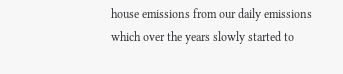house emissions from our daily emissions which over the years slowly started to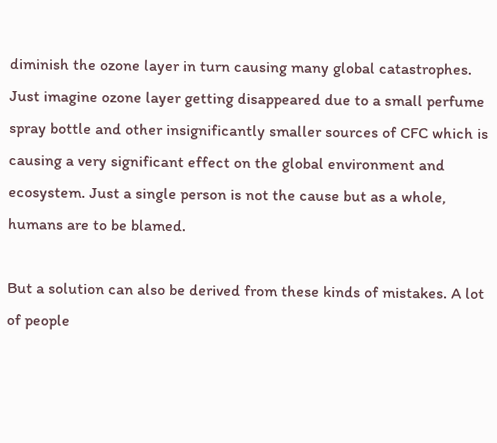diminish the ozone layer in turn causing many global catastrophes. Just imagine ozone layer getting disappeared due to a small perfume spray bottle and other insignificantly smaller sources of CFC which is causing a very significant effect on the global environment and ecosystem. Just a single person is not the cause but as a whole, humans are to be blamed.

But a solution can also be derived from these kinds of mistakes. A lot of people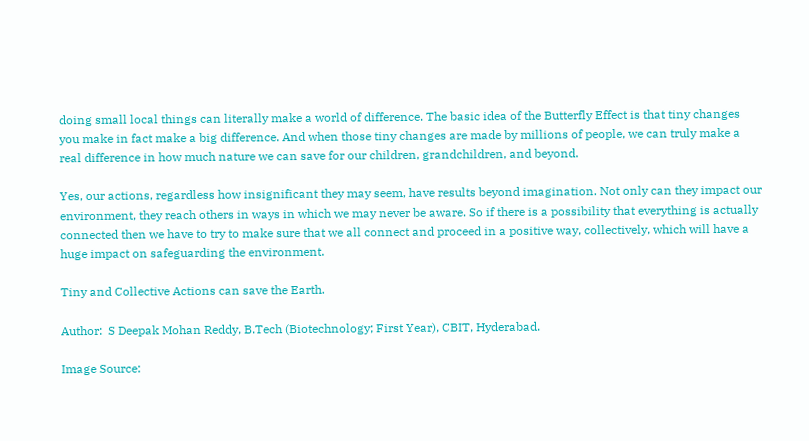doing small local things can literally make a world of difference. The basic idea of the Butterfly Effect is that tiny changes you make in fact make a big difference. And when those tiny changes are made by millions of people, we can truly make a real difference in how much nature we can save for our children, grandchildren, and beyond.

Yes, our actions, regardless how insignificant they may seem, have results beyond imagination. Not only can they impact our environment, they reach others in ways in which we may never be aware. So if there is a possibility that everything is actually connected then we have to try to make sure that we all connect and proceed in a positive way, collectively, which will have a huge impact on safeguarding the environment.

Tiny and Collective Actions can save the Earth.

Author:  S Deepak Mohan Reddy, B.Tech (Biotechnology; First Year), CBIT, Hyderabad.

Image Source: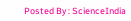Posted By : ScienceIndia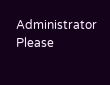Administrator
Please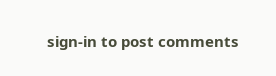sign-in to post comments